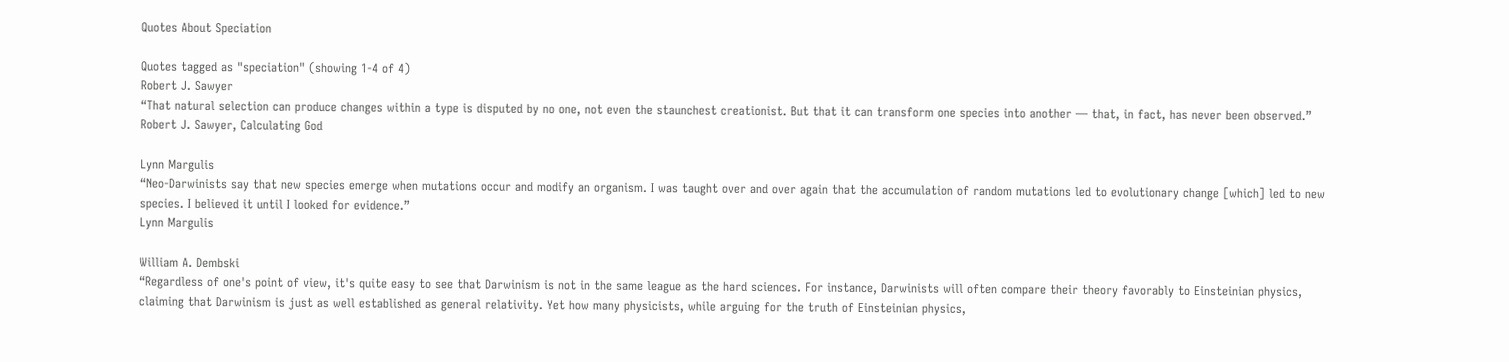Quotes About Speciation

Quotes tagged as "speciation" (showing 1-4 of 4)
Robert J. Sawyer
“That natural selection can produce changes within a type is disputed by no one, not even the staunchest creationist. But that it can transform one species into another — that, in fact, has never been observed.”
Robert J. Sawyer, Calculating God

Lynn Margulis
“Neo-Darwinists say that new species emerge when mutations occur and modify an organism. I was taught over and over again that the accumulation of random mutations led to evolutionary change [which] led to new species. I believed it until I looked for evidence.”
Lynn Margulis

William A. Dembski
“Regardless of one's point of view, it's quite easy to see that Darwinism is not in the same league as the hard sciences. For instance, Darwinists will often compare their theory favorably to Einsteinian physics, claiming that Darwinism is just as well established as general relativity. Yet how many physicists, while arguing for the truth of Einsteinian physics,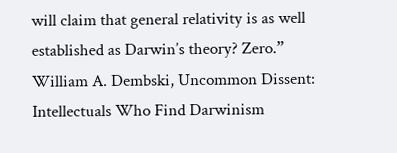will claim that general relativity is as well established as Darwin’s theory? Zero.”
William A. Dembski, Uncommon Dissent: Intellectuals Who Find Darwinism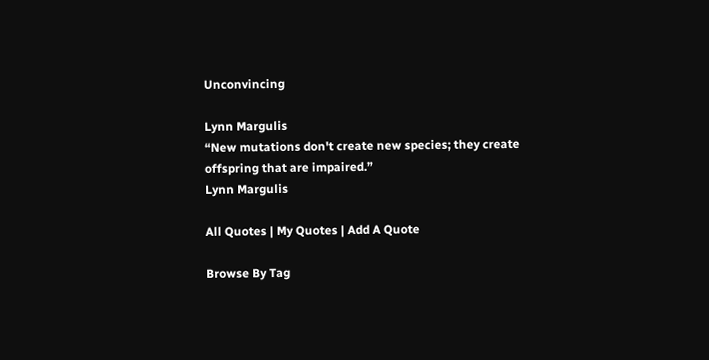Unconvincing

Lynn Margulis
“New mutations don't create new species; they create offspring that are impaired.”
Lynn Margulis

All Quotes | My Quotes | Add A Quote

Browse By Tag